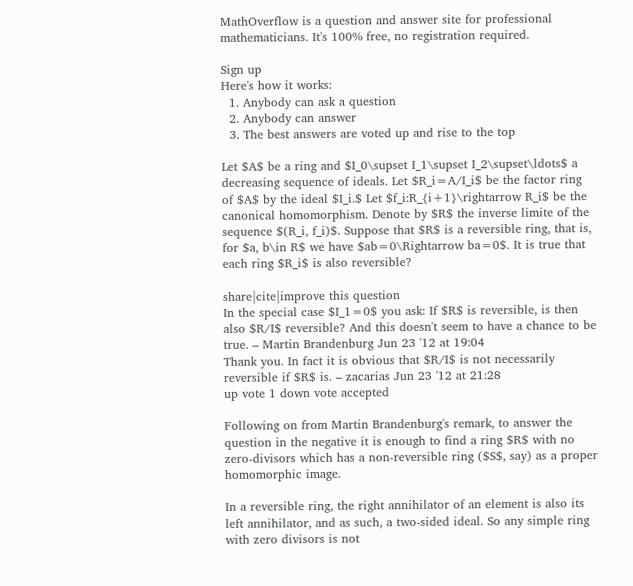MathOverflow is a question and answer site for professional mathematicians. It's 100% free, no registration required.

Sign up
Here's how it works:
  1. Anybody can ask a question
  2. Anybody can answer
  3. The best answers are voted up and rise to the top

Let $A$ be a ring and $I_0\supset I_1\supset I_2\supset\ldots$ a decreasing sequence of ideals. Let $R_i=A/I_i$ be the factor ring of $A$ by the ideal $I_i.$ Let $f_i:R_{i+1}\rightarrow R_i$ be the canonical homomorphism. Denote by $R$ the inverse limite of the sequence $(R_i, f_i)$. Suppose that $R$ is a reversible ring, that is, for $a, b\in R$ we have $ab=0\Rightarrow ba=0$. It is true that each ring $R_i$ is also reversible?

share|cite|improve this question
In the special case $I_1=0$ you ask: If $R$ is reversible, is then also $R/I$ reversible? And this doesn't seem to have a chance to be true. – Martin Brandenburg Jun 23 '12 at 19:04
Thank you. In fact it is obvious that $R/I$ is not necessarily reversible if $R$ is. – zacarias Jun 23 '12 at 21:28
up vote 1 down vote accepted

Following on from Martin Brandenburg's remark, to answer the question in the negative it is enough to find a ring $R$ with no zero-divisors which has a non-reversible ring ($S$, say) as a proper homomorphic image.

In a reversible ring, the right annihilator of an element is also its left annihilator, and as such, a two-sided ideal. So any simple ring with zero divisors is not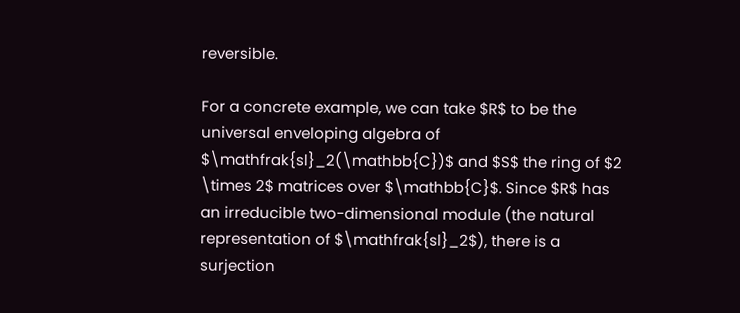reversible.

For a concrete example, we can take $R$ to be the universal enveloping algebra of $\mathfrak{sl}_2(\mathbb{C})$ and $S$ the ring of $2 \times 2$ matrices over $\mathbb{C}$. Since $R$ has an irreducible two-dimensional module (the natural representation of $\mathfrak{sl}_2$), there is a surjection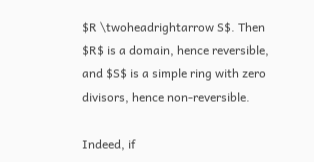$R \twoheadrightarrow S$. Then $R$ is a domain, hence reversible, and $S$ is a simple ring with zero divisors, hence non-reversible.

Indeed, if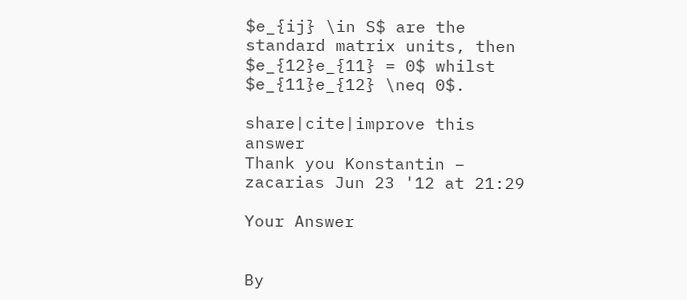$e_{ij} \in S$ are the standard matrix units, then $e_{12}e_{11} = 0$ whilst $e_{11}e_{12} \neq 0$.

share|cite|improve this answer
Thank you Konstantin – zacarias Jun 23 '12 at 21:29

Your Answer


By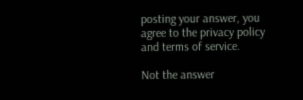posting your answer, you agree to the privacy policy and terms of service.

Not the answer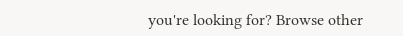you're looking for? Browse other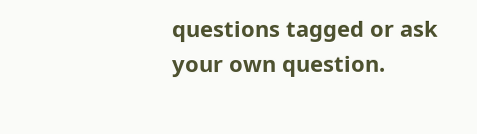questions tagged or ask your own question.